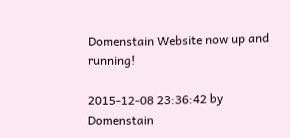Domenstain Website now up and running!

2015-12-08 23:36:42 by Domenstain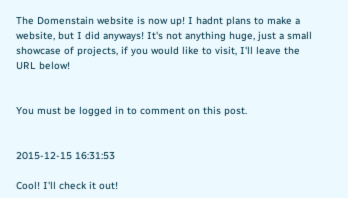The Domenstain website is now up! I hadnt plans to make a website, but I did anyways! It's not anything huge, just a small showcase of projects, if you would like to visit, I'll leave the URL below!


You must be logged in to comment on this post.


2015-12-15 16:31:53

Cool! I'll check it out!